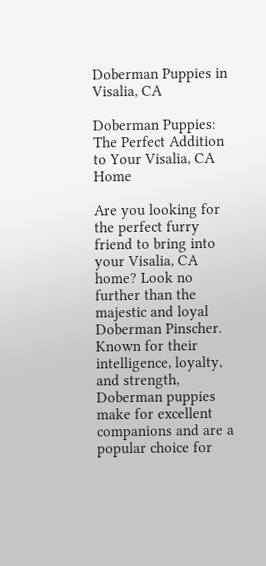Doberman Puppies in Visalia, CA

Doberman Puppies: The Perfect Addition to Your Visalia, CA Home

Are you looking for the perfect furry friend to bring into your Visalia, CA home? Look no further than the majestic and loyal Doberman Pinscher. Known for their intelligence, loyalty, and strength, Doberman puppies make for excellent companions and are a popular choice for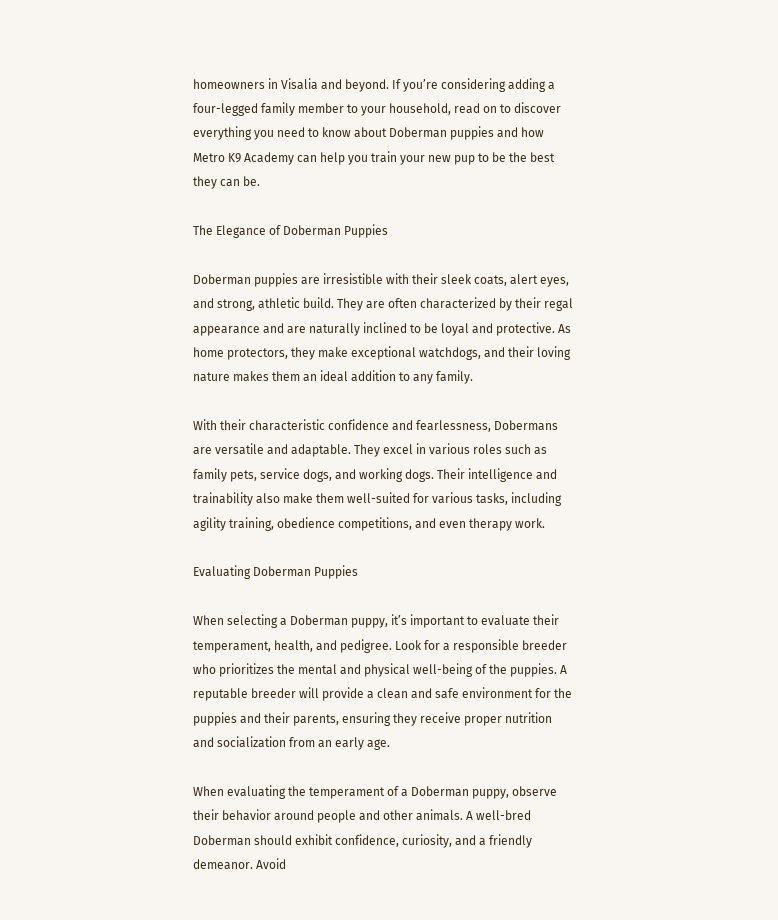homeowners in Visalia and beyond. If you’re considering adding a four-legged family member to your household, read on to discover everything you need to know about Doberman puppies and how Metro K9 Academy can help you train your new pup to be the best they can be.

The Elegance of Doberman Puppies

Doberman puppies are irresistible with their sleek coats, alert eyes, and strong, athletic build. They are often characterized by their regal appearance and are naturally inclined to be loyal and protective. As home protectors, they make exceptional watchdogs, and their loving nature makes them an ideal addition to any family.

With their characteristic confidence and fearlessness, Dobermans are versatile and adaptable. They excel in various roles such as family pets, service dogs, and working dogs. Their intelligence and trainability also make them well-suited for various tasks, including agility training, obedience competitions, and even therapy work.

Evaluating Doberman Puppies

When selecting a Doberman puppy, it’s important to evaluate their temperament, health, and pedigree. Look for a responsible breeder who prioritizes the mental and physical well-being of the puppies. A reputable breeder will provide a clean and safe environment for the puppies and their parents, ensuring they receive proper nutrition and socialization from an early age.

When evaluating the temperament of a Doberman puppy, observe their behavior around people and other animals. A well-bred Doberman should exhibit confidence, curiosity, and a friendly demeanor. Avoid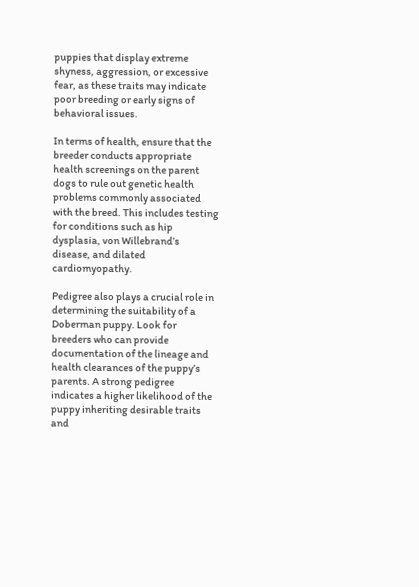puppies that display extreme shyness, aggression, or excessive fear, as these traits may indicate poor breeding or early signs of behavioral issues.

In terms of health, ensure that the breeder conducts appropriate health screenings on the parent dogs to rule out genetic health problems commonly associated with the breed. This includes testing for conditions such as hip dysplasia, von Willebrand’s disease, and dilated cardiomyopathy.

Pedigree also plays a crucial role in determining the suitability of a Doberman puppy. Look for breeders who can provide documentation of the lineage and health clearances of the puppy’s parents. A strong pedigree indicates a higher likelihood of the puppy inheriting desirable traits and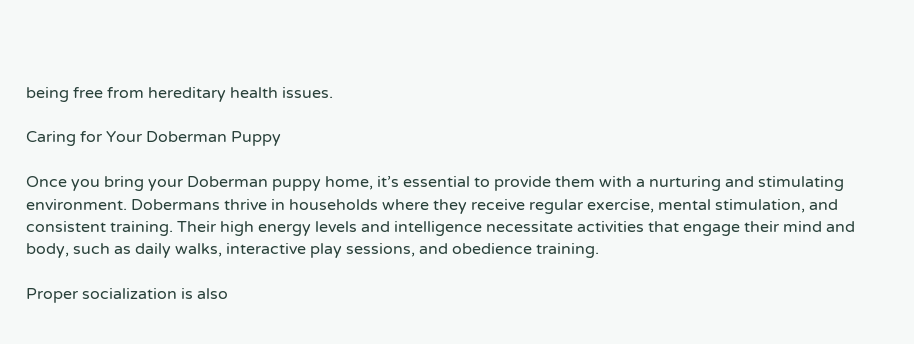being free from hereditary health issues.

Caring for Your Doberman Puppy

Once you bring your Doberman puppy home, it’s essential to provide them with a nurturing and stimulating environment. Dobermans thrive in households where they receive regular exercise, mental stimulation, and consistent training. Their high energy levels and intelligence necessitate activities that engage their mind and body, such as daily walks, interactive play sessions, and obedience training.

Proper socialization is also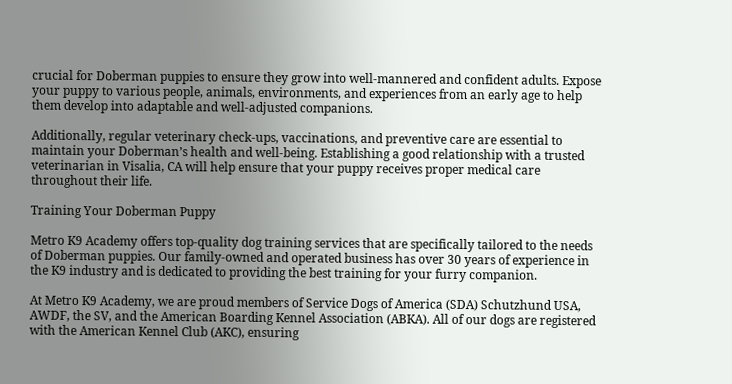crucial for Doberman puppies to ensure they grow into well-mannered and confident adults. Expose your puppy to various people, animals, environments, and experiences from an early age to help them develop into adaptable and well-adjusted companions.

Additionally, regular veterinary check-ups, vaccinations, and preventive care are essential to maintain your Doberman’s health and well-being. Establishing a good relationship with a trusted veterinarian in Visalia, CA will help ensure that your puppy receives proper medical care throughout their life.

Training Your Doberman Puppy

Metro K9 Academy offers top-quality dog training services that are specifically tailored to the needs of Doberman puppies. Our family-owned and operated business has over 30 years of experience in the K9 industry and is dedicated to providing the best training for your furry companion.

At Metro K9 Academy, we are proud members of Service Dogs of America (SDA) Schutzhund USA, AWDF, the SV, and the American Boarding Kennel Association (ABKA). All of our dogs are registered with the American Kennel Club (AKC), ensuring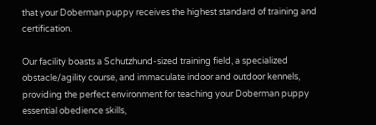that your Doberman puppy receives the highest standard of training and certification.

Our facility boasts a Schutzhund-sized training field, a specialized obstacle/agility course, and immaculate indoor and outdoor kennels, providing the perfect environment for teaching your Doberman puppy essential obedience skills,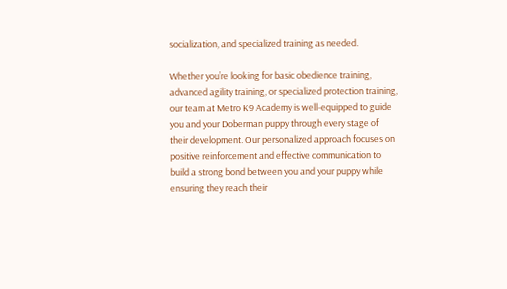socialization, and specialized training as needed.

Whether you’re looking for basic obedience training, advanced agility training, or specialized protection training, our team at Metro K9 Academy is well-equipped to guide you and your Doberman puppy through every stage of their development. Our personalized approach focuses on positive reinforcement and effective communication to build a strong bond between you and your puppy while ensuring they reach their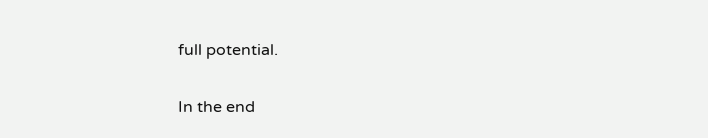full potential.

In the end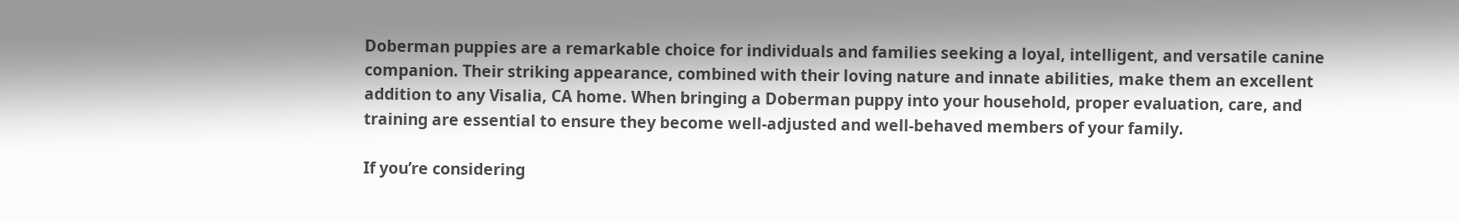Doberman puppies are a remarkable choice for individuals and families seeking a loyal, intelligent, and versatile canine companion. Their striking appearance, combined with their loving nature and innate abilities, make them an excellent addition to any Visalia, CA home. When bringing a Doberman puppy into your household, proper evaluation, care, and training are essential to ensure they become well-adjusted and well-behaved members of your family.

If you’re considering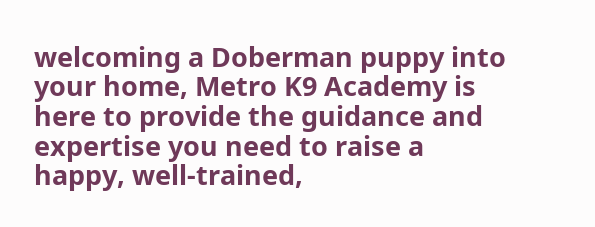welcoming a Doberman puppy into your home, Metro K9 Academy is here to provide the guidance and expertise you need to raise a happy, well-trained,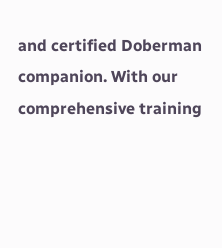and certified Doberman companion. With our comprehensive training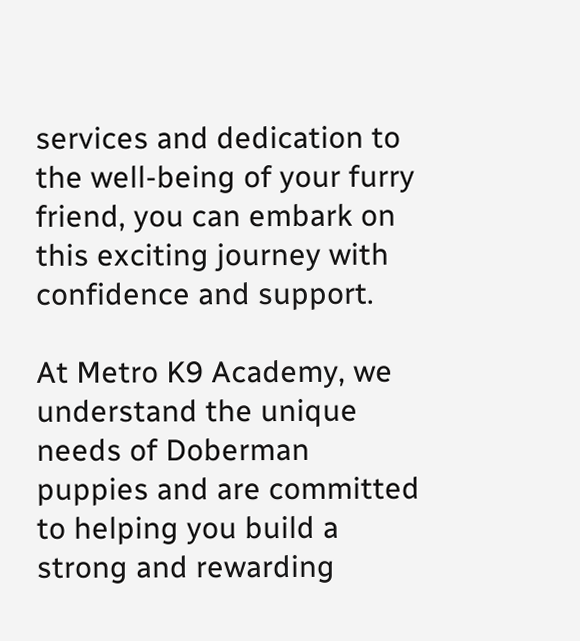services and dedication to the well-being of your furry friend, you can embark on this exciting journey with confidence and support.

At Metro K9 Academy, we understand the unique needs of Doberman puppies and are committed to helping you build a strong and rewarding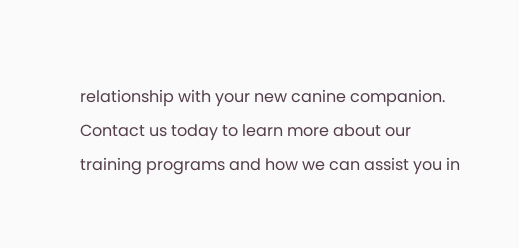relationship with your new canine companion. Contact us today to learn more about our training programs and how we can assist you in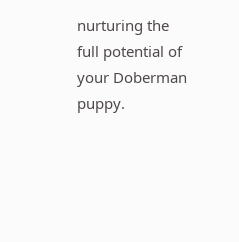nurturing the full potential of your Doberman puppy.